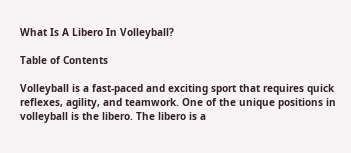What Is A Libero In Volleyball?

Table of Contents

Volleyball is a fast-paced and exciting sport that requires quick reflexes, agility, and teamwork. One of the unique positions in volleyball is the libero. The libero is a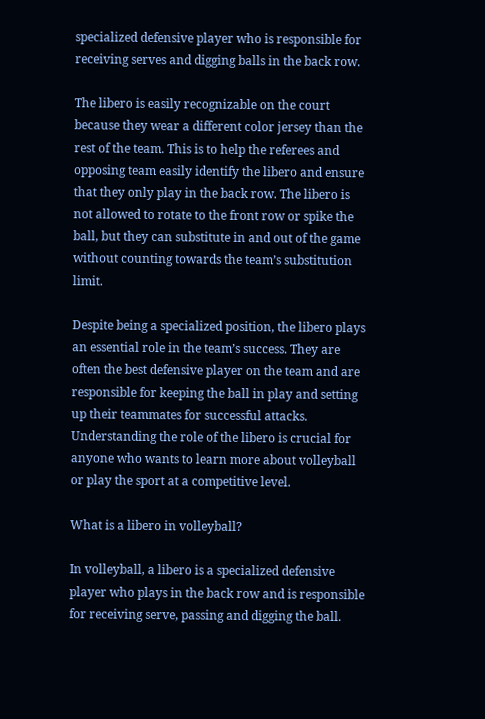specialized defensive player who is responsible for receiving serves and digging balls in the back row.

The libero is easily recognizable on the court because they wear a different color jersey than the rest of the team. This is to help the referees and opposing team easily identify the libero and ensure that they only play in the back row. The libero is not allowed to rotate to the front row or spike the ball, but they can substitute in and out of the game without counting towards the team’s substitution limit.

Despite being a specialized position, the libero plays an essential role in the team’s success. They are often the best defensive player on the team and are responsible for keeping the ball in play and setting up their teammates for successful attacks. Understanding the role of the libero is crucial for anyone who wants to learn more about volleyball or play the sport at a competitive level.

What is a libero in volleyball?

In volleyball, a libero is a specialized defensive player who plays in the back row and is responsible for receiving serve, passing and digging the ball.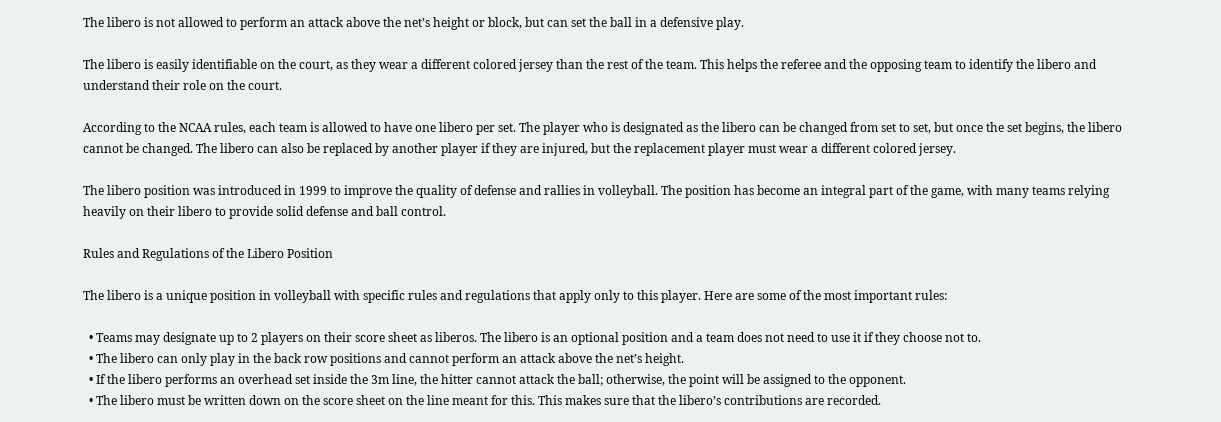The libero is not allowed to perform an attack above the net’s height or block, but can set the ball in a defensive play.

The libero is easily identifiable on the court, as they wear a different colored jersey than the rest of the team. This helps the referee and the opposing team to identify the libero and understand their role on the court.

According to the NCAA rules, each team is allowed to have one libero per set. The player who is designated as the libero can be changed from set to set, but once the set begins, the libero cannot be changed. The libero can also be replaced by another player if they are injured, but the replacement player must wear a different colored jersey.

The libero position was introduced in 1999 to improve the quality of defense and rallies in volleyball. The position has become an integral part of the game, with many teams relying heavily on their libero to provide solid defense and ball control.

Rules and Regulations of the Libero Position

The libero is a unique position in volleyball with specific rules and regulations that apply only to this player. Here are some of the most important rules:

  • Teams may designate up to 2 players on their score sheet as liberos. The libero is an optional position and a team does not need to use it if they choose not to.
  • The libero can only play in the back row positions and cannot perform an attack above the net’s height.
  • If the libero performs an overhead set inside the 3m line, the hitter cannot attack the ball; otherwise, the point will be assigned to the opponent.
  • The libero must be written down on the score sheet on the line meant for this. This makes sure that the libero’s contributions are recorded.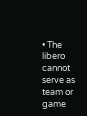• The libero cannot serve as team or game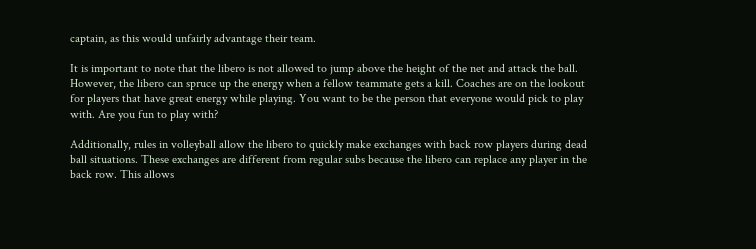captain, as this would unfairly advantage their team.

It is important to note that the libero is not allowed to jump above the height of the net and attack the ball. However, the libero can spruce up the energy when a fellow teammate gets a kill. Coaches are on the lookout for players that have great energy while playing. You want to be the person that everyone would pick to play with. Are you fun to play with?

Additionally, rules in volleyball allow the libero to quickly make exchanges with back row players during dead ball situations. These exchanges are different from regular subs because the libero can replace any player in the back row. This allows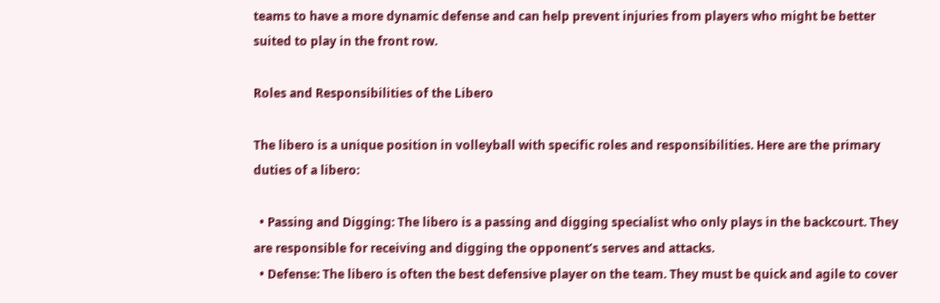teams to have a more dynamic defense and can help prevent injuries from players who might be better suited to play in the front row.

Roles and Responsibilities of the Libero

The libero is a unique position in volleyball with specific roles and responsibilities. Here are the primary duties of a libero:

  • Passing and Digging: The libero is a passing and digging specialist who only plays in the backcourt. They are responsible for receiving and digging the opponent’s serves and attacks.
  • Defense: The libero is often the best defensive player on the team. They must be quick and agile to cover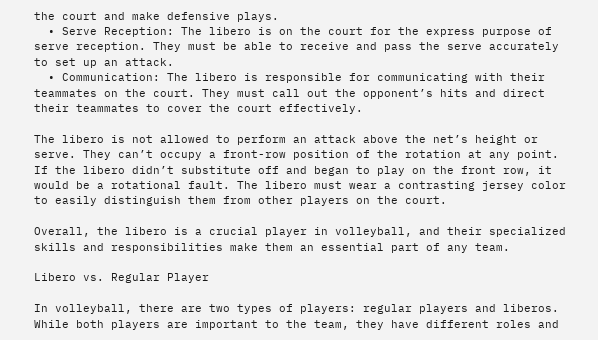the court and make defensive plays.
  • Serve Reception: The libero is on the court for the express purpose of serve reception. They must be able to receive and pass the serve accurately to set up an attack.
  • Communication: The libero is responsible for communicating with their teammates on the court. They must call out the opponent’s hits and direct their teammates to cover the court effectively.

The libero is not allowed to perform an attack above the net’s height or serve. They can’t occupy a front-row position of the rotation at any point. If the libero didn’t substitute off and began to play on the front row, it would be a rotational fault. The libero must wear a contrasting jersey color to easily distinguish them from other players on the court.

Overall, the libero is a crucial player in volleyball, and their specialized skills and responsibilities make them an essential part of any team.

Libero vs. Regular Player

In volleyball, there are two types of players: regular players and liberos. While both players are important to the team, they have different roles and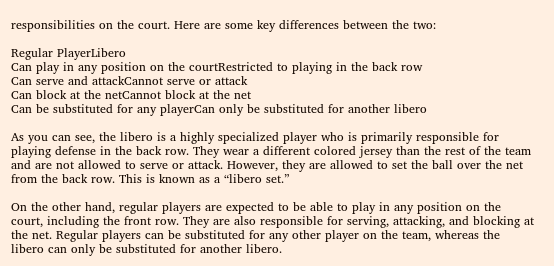responsibilities on the court. Here are some key differences between the two:

Regular PlayerLibero
Can play in any position on the courtRestricted to playing in the back row
Can serve and attackCannot serve or attack
Can block at the netCannot block at the net
Can be substituted for any playerCan only be substituted for another libero

As you can see, the libero is a highly specialized player who is primarily responsible for playing defense in the back row. They wear a different colored jersey than the rest of the team and are not allowed to serve or attack. However, they are allowed to set the ball over the net from the back row. This is known as a “libero set.”

On the other hand, regular players are expected to be able to play in any position on the court, including the front row. They are also responsible for serving, attacking, and blocking at the net. Regular players can be substituted for any other player on the team, whereas the libero can only be substituted for another libero.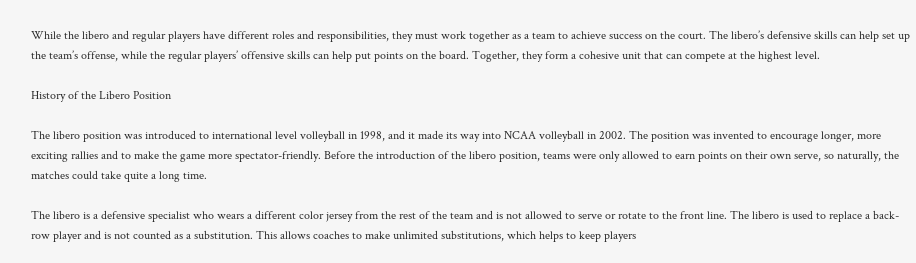While the libero and regular players have different roles and responsibilities, they must work together as a team to achieve success on the court. The libero’s defensive skills can help set up the team’s offense, while the regular players’ offensive skills can help put points on the board. Together, they form a cohesive unit that can compete at the highest level.

History of the Libero Position

The libero position was introduced to international level volleyball in 1998, and it made its way into NCAA volleyball in 2002. The position was invented to encourage longer, more exciting rallies and to make the game more spectator-friendly. Before the introduction of the libero position, teams were only allowed to earn points on their own serve, so naturally, the matches could take quite a long time.

The libero is a defensive specialist who wears a different color jersey from the rest of the team and is not allowed to serve or rotate to the front line. The libero is used to replace a back-row player and is not counted as a substitution. This allows coaches to make unlimited substitutions, which helps to keep players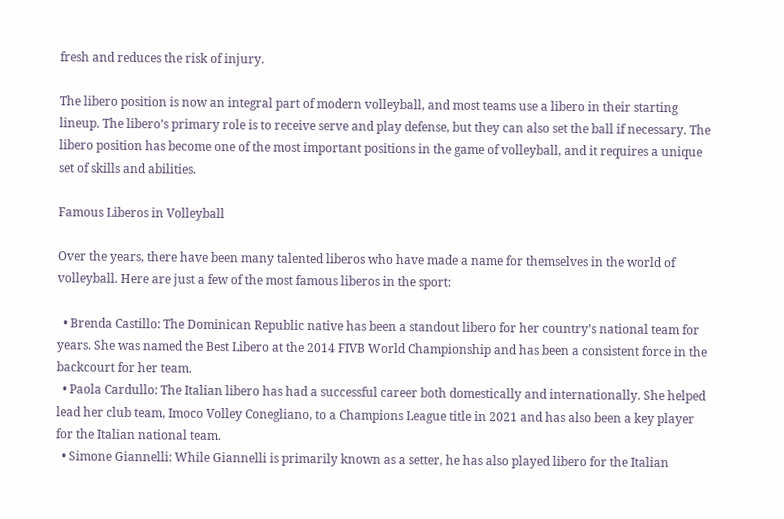fresh and reduces the risk of injury.

The libero position is now an integral part of modern volleyball, and most teams use a libero in their starting lineup. The libero’s primary role is to receive serve and play defense, but they can also set the ball if necessary. The libero position has become one of the most important positions in the game of volleyball, and it requires a unique set of skills and abilities.

Famous Liberos in Volleyball

Over the years, there have been many talented liberos who have made a name for themselves in the world of volleyball. Here are just a few of the most famous liberos in the sport:

  • Brenda Castillo: The Dominican Republic native has been a standout libero for her country’s national team for years. She was named the Best Libero at the 2014 FIVB World Championship and has been a consistent force in the backcourt for her team.
  • Paola Cardullo: The Italian libero has had a successful career both domestically and internationally. She helped lead her club team, Imoco Volley Conegliano, to a Champions League title in 2021 and has also been a key player for the Italian national team.
  • Simone Giannelli: While Giannelli is primarily known as a setter, he has also played libero for the Italian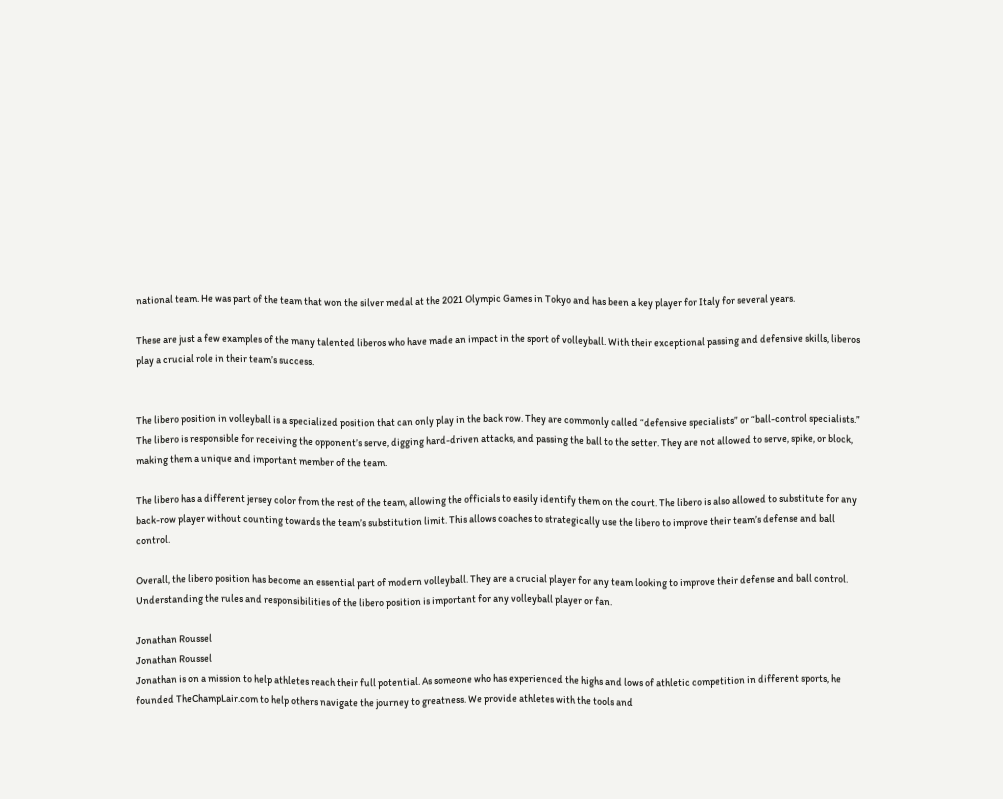national team. He was part of the team that won the silver medal at the 2021 Olympic Games in Tokyo and has been a key player for Italy for several years.

These are just a few examples of the many talented liberos who have made an impact in the sport of volleyball. With their exceptional passing and defensive skills, liberos play a crucial role in their team’s success.


The libero position in volleyball is a specialized position that can only play in the back row. They are commonly called “defensive specialists” or “ball-control specialists.” The libero is responsible for receiving the opponent’s serve, digging hard-driven attacks, and passing the ball to the setter. They are not allowed to serve, spike, or block, making them a unique and important member of the team.

The libero has a different jersey color from the rest of the team, allowing the officials to easily identify them on the court. The libero is also allowed to substitute for any back-row player without counting towards the team’s substitution limit. This allows coaches to strategically use the libero to improve their team’s defense and ball control.

Overall, the libero position has become an essential part of modern volleyball. They are a crucial player for any team looking to improve their defense and ball control. Understanding the rules and responsibilities of the libero position is important for any volleyball player or fan.

Jonathan Roussel
Jonathan Roussel
Jonathan is on a mission to help athletes reach their full potential. As someone who has experienced the highs and lows of athletic competition in different sports, he founded TheChampLair.com to help others navigate the journey to greatness. We provide athletes with the tools and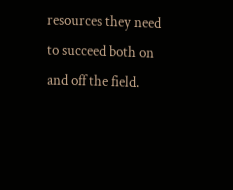resources they need to succeed both on and off the field.